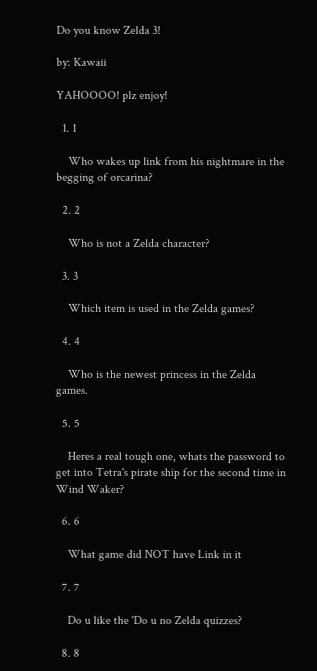Do you know Zelda 3!

by: Kawaii

YAHOOOO! plz enjoy!

  1. 1

    Who wakes up link from his nightmare in the begging of orcarina?

  2. 2

    Who is not a Zelda character?

  3. 3

    Which item is used in the Zelda games?

  4. 4

    Who is the newest princess in the Zelda games.

  5. 5

    Heres a real tough one, whats the password to get into Tetra's pirate ship for the second time in Wind Waker?

  6. 6

    What game did NOT have Link in it

  7. 7

    Do u like the 'Do u no Zelda quizzes?

  8. 8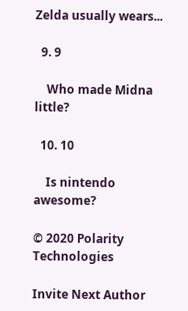Zelda usually wears...

  9. 9

    Who made Midna little?

  10. 10

    Is nintendo awesome?

© 2020 Polarity Technologies

Invite Next Author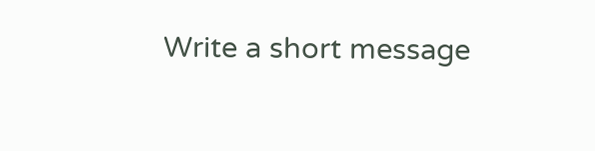Write a short message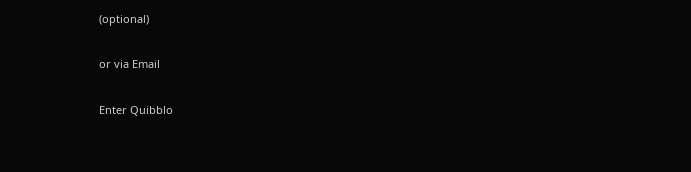(optional)

or via Email

Enter Quibblo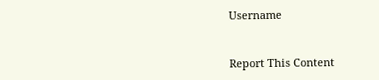Username


Report This Content